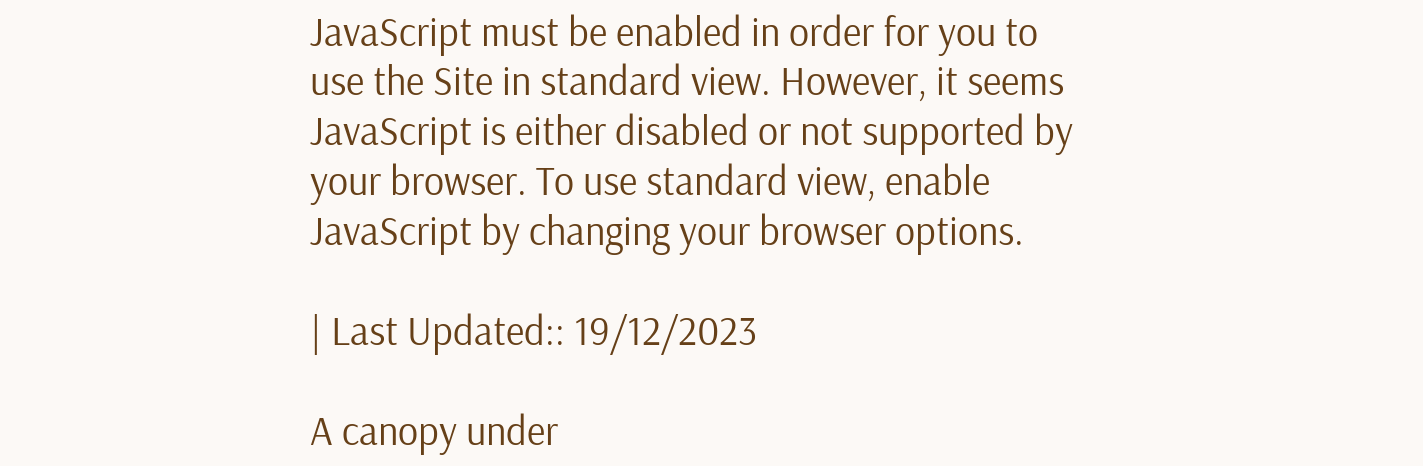JavaScript must be enabled in order for you to use the Site in standard view. However, it seems JavaScript is either disabled or not supported by your browser. To use standard view, enable JavaScript by changing your browser options.

| Last Updated:: 19/12/2023

A canopy under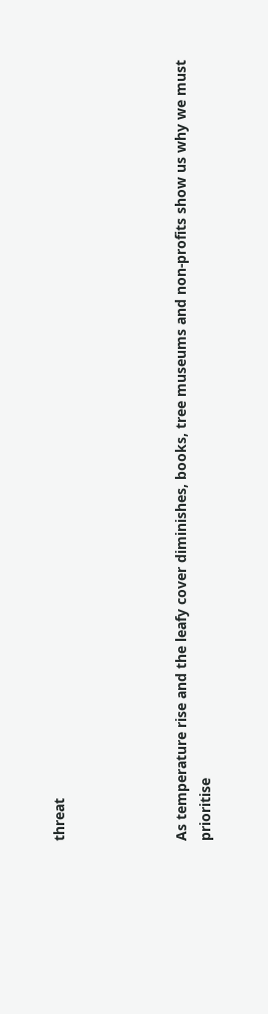threat




As temperature rise and the leafy cover diminishes, books, tree museums and non-profits show us why we must prioritise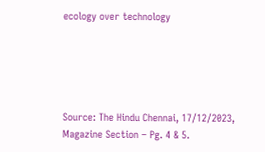ecology over technology





Source: The Hindu Chennai, 17/12/2023, Magazine Section – Pg. 4 & 5.